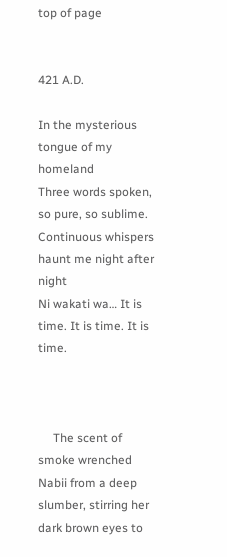top of page


421 A.D.

In the mysterious tongue of my homeland
Three words spoken, so pure, so sublime.
Continuous whispers haunt me night after night
Ni wakati wa… It is time. It is time. It is time.



     The scent of smoke wrenched Nabii from a deep slumber, stirring her dark brown eyes to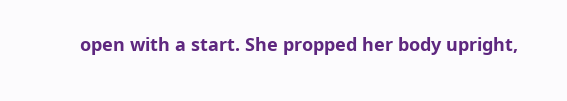open with a start. She propped her body upright,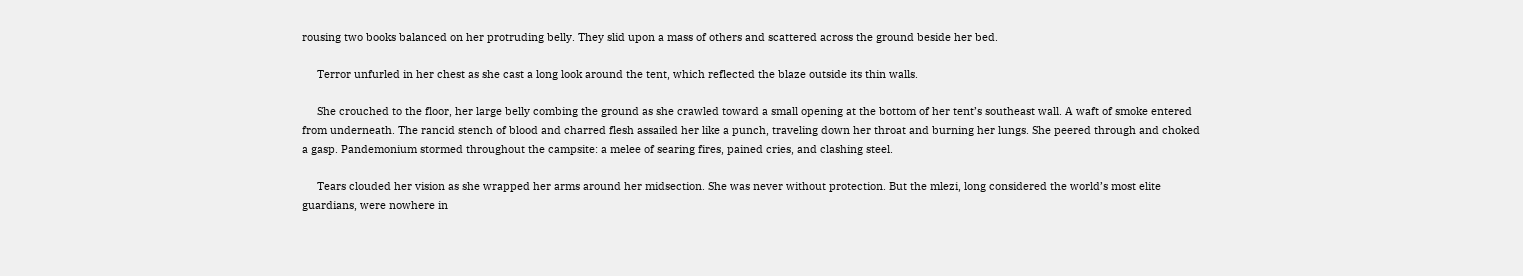rousing two books balanced on her protruding belly. They slid upon a mass of others and scattered across the ground beside her bed.

     Terror unfurled in her chest as she cast a long look around the tent, which reflected the blaze outside its thin walls.

     She crouched to the floor, her large belly combing the ground as she crawled toward a small opening at the bottom of her tent’s southeast wall. A waft of smoke entered from underneath. The rancid stench of blood and charred flesh assailed her like a punch, traveling down her throat and burning her lungs. She peered through and choked a gasp. Pandemonium stormed throughout the campsite: a melee of searing fires, pained cries, and clashing steel.

     Tears clouded her vision as she wrapped her arms around her midsection. She was never without protection. But the mlezi, long considered the world’s most elite guardians, were nowhere in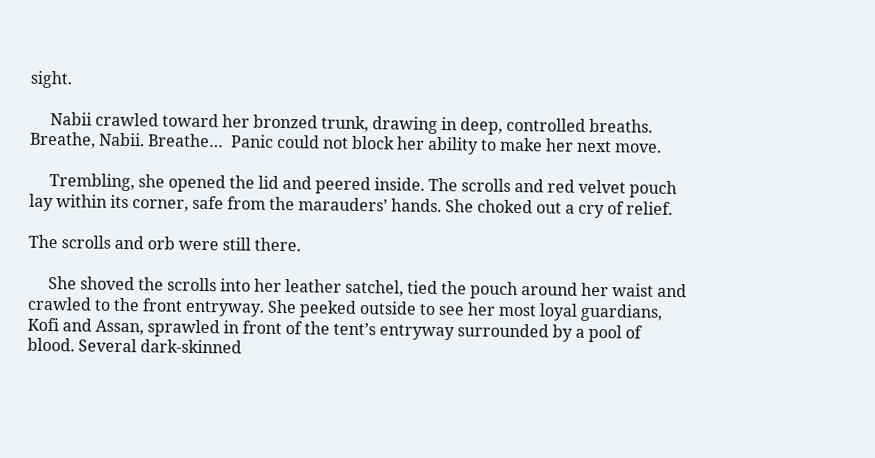sight.

     Nabii crawled toward her bronzed trunk, drawing in deep, controlled breaths. Breathe, Nabii. Breathe…  Panic could not block her ability to make her next move.

     Trembling, she opened the lid and peered inside. The scrolls and red velvet pouch lay within its corner, safe from the marauders’ hands. She choked out a cry of relief.

The scrolls and orb were still there.

     She shoved the scrolls into her leather satchel, tied the pouch around her waist and crawled to the front entryway. She peeked outside to see her most loyal guardians, Kofi and Assan, sprawled in front of the tent’s entryway surrounded by a pool of blood. Several dark-skinned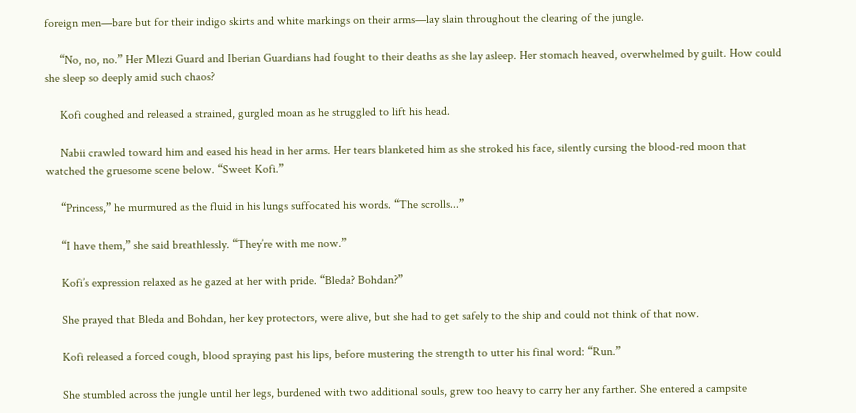foreign men—bare but for their indigo skirts and white markings on their arms—lay slain throughout the clearing of the jungle.

     “No, no, no.” Her Mlezi Guard and Iberian Guardians had fought to their deaths as she lay asleep. Her stomach heaved, overwhelmed by guilt. How could she sleep so deeply amid such chaos?

     Kofi coughed and released a strained, gurgled moan as he struggled to lift his head.

     Nabii crawled toward him and eased his head in her arms. Her tears blanketed him as she stroked his face, silently cursing the blood-red moon that watched the gruesome scene below. “Sweet Kofi.”

     “Princess,” he murmured as the fluid in his lungs suffocated his words. “The scrolls...”

     “I have them,” she said breathlessly. “They’re with me now.”

     Kofi’s expression relaxed as he gazed at her with pride. “Bleda? Bohdan?”

     She prayed that Bleda and Bohdan, her key protectors, were alive, but she had to get safely to the ship and could not think of that now.

     Kofi released a forced cough, blood spraying past his lips, before mustering the strength to utter his final word: “Run.”

     She stumbled across the jungle until her legs, burdened with two additional souls, grew too heavy to carry her any farther. She entered a campsite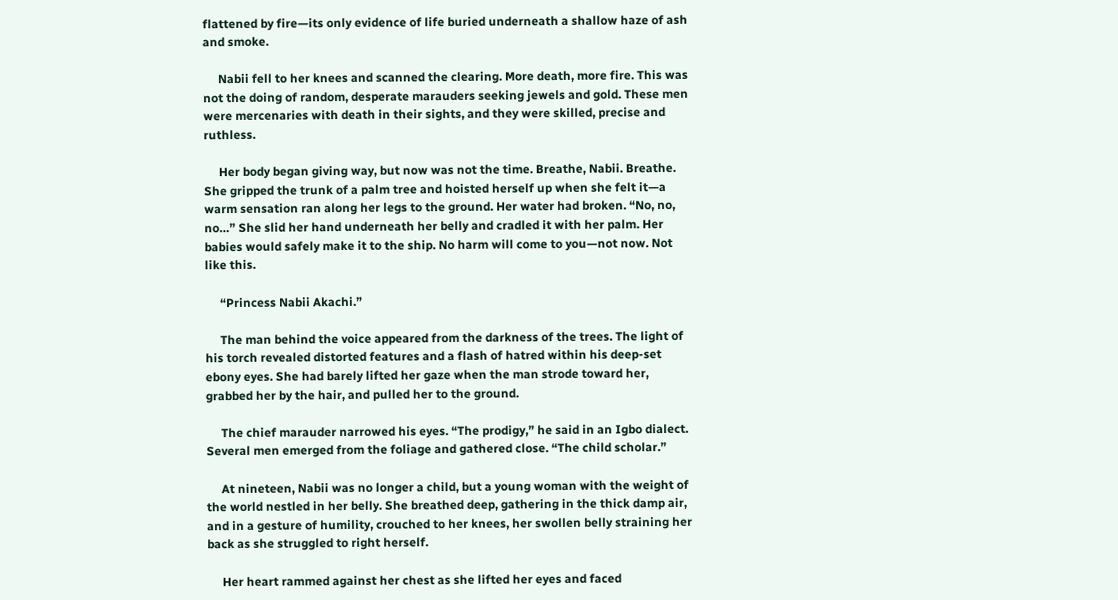flattened by fire—its only evidence of life buried underneath a shallow haze of ash and smoke.

     Nabii fell to her knees and scanned the clearing. More death, more fire. This was not the doing of random, desperate marauders seeking jewels and gold. These men were mercenaries with death in their sights, and they were skilled, precise and ruthless.

     Her body began giving way, but now was not the time. Breathe, Nabii. Breathe. She gripped the trunk of a palm tree and hoisted herself up when she felt it—a warm sensation ran along her legs to the ground. Her water had broken. “No, no, no…” She slid her hand underneath her belly and cradled it with her palm. Her babies would safely make it to the ship. No harm will come to you—not now. Not like this.

     “Princess Nabii Akachi.”

     The man behind the voice appeared from the darkness of the trees. The light of his torch revealed distorted features and a flash of hatred within his deep-set ebony eyes. She had barely lifted her gaze when the man strode toward her, grabbed her by the hair, and pulled her to the ground.

     The chief marauder narrowed his eyes. “The prodigy,” he said in an Igbo dialect. Several men emerged from the foliage and gathered close. “The child scholar.”

     At nineteen, Nabii was no longer a child, but a young woman with the weight of the world nestled in her belly. She breathed deep, gathering in the thick damp air, and in a gesture of humility, crouched to her knees, her swollen belly straining her back as she struggled to right herself.

     Her heart rammed against her chest as she lifted her eyes and faced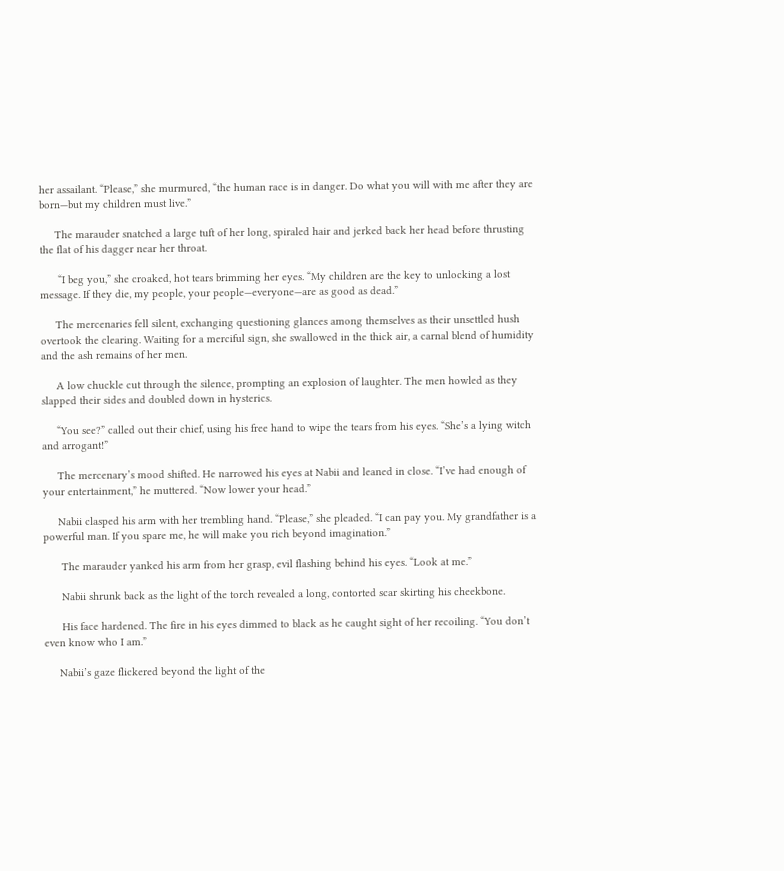her assailant. “Please,” she murmured, “the human race is in danger. Do what you will with me after they are born—but my children must live.”

     The marauder snatched a large tuft of her long, spiraled hair and jerked back her head before thrusting the flat of his dagger near her throat.

      “I beg you,” she croaked, hot tears brimming her eyes. “My children are the key to unlocking a lost message. If they die, my people, your people—everyone—are as good as dead.”

     The mercenaries fell silent, exchanging questioning glances among themselves as their unsettled hush overtook the clearing. Waiting for a merciful sign, she swallowed in the thick air, a carnal blend of humidity and the ash remains of her men.

     A low chuckle cut through the silence, prompting an explosion of laughter. The men howled as they slapped their sides and doubled down in hysterics.

     “You see?” called out their chief, using his free hand to wipe the tears from his eyes. “She’s a lying witch and arrogant!”

     The mercenary’s mood shifted. He narrowed his eyes at Nabii and leaned in close. “I’ve had enough of your entertainment,” he muttered. “Now lower your head.”

     Nabii clasped his arm with her trembling hand. “Please,” she pleaded. “I can pay you. My grandfather is a powerful man. If you spare me, he will make you rich beyond imagination.”

      The marauder yanked his arm from her grasp, evil flashing behind his eyes. “Look at me.”

      Nabii shrunk back as the light of the torch revealed a long, contorted scar skirting his cheekbone.

      His face hardened. The fire in his eyes dimmed to black as he caught sight of her recoiling. “You don’t even know who I am.”

     Nabii’s gaze flickered beyond the light of the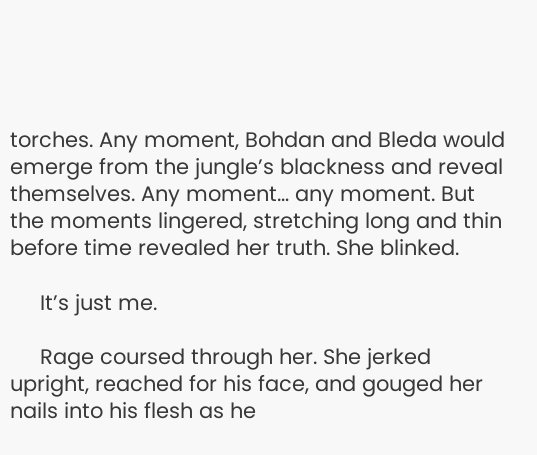torches. Any moment, Bohdan and Bleda would emerge from the jungle’s blackness and reveal themselves. Any moment… any moment. But the moments lingered, stretching long and thin before time revealed her truth. She blinked.

     It’s just me.

     Rage coursed through her. She jerked upright, reached for his face, and gouged her nails into his flesh as he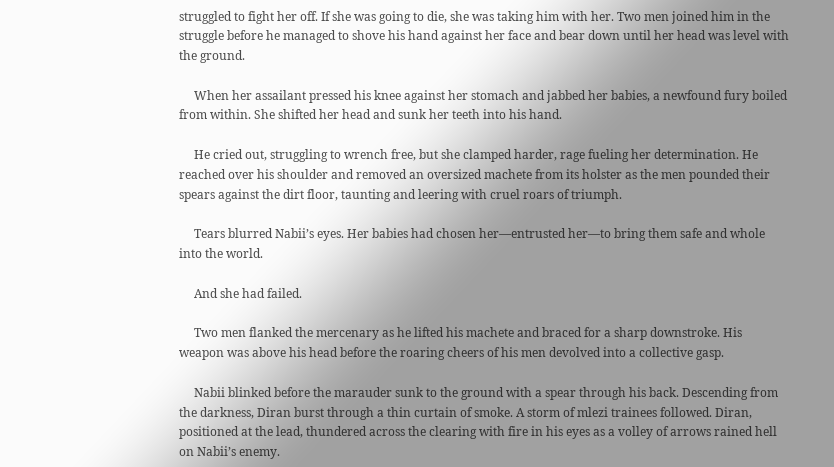struggled to fight her off. If she was going to die, she was taking him with her. Two men joined him in the struggle before he managed to shove his hand against her face and bear down until her head was level with the ground.

     When her assailant pressed his knee against her stomach and jabbed her babies, a newfound fury boiled from within. She shifted her head and sunk her teeth into his hand.

     He cried out, struggling to wrench free, but she clamped harder, rage fueling her determination. He reached over his shoulder and removed an oversized machete from its holster as the men pounded their spears against the dirt floor, taunting and leering with cruel roars of triumph.

     Tears blurred Nabii’s eyes. Her babies had chosen her—entrusted her—to bring them safe and whole into the world.

     And she had failed.

     Two men flanked the mercenary as he lifted his machete and braced for a sharp downstroke. His weapon was above his head before the roaring cheers of his men devolved into a collective gasp.

     Nabii blinked before the marauder sunk to the ground with a spear through his back. Descending from the darkness, Diran burst through a thin curtain of smoke. A storm of mlezi trainees followed. Diran, positioned at the lead, thundered across the clearing with fire in his eyes as a volley of arrows rained hell on Nabii’s enemy.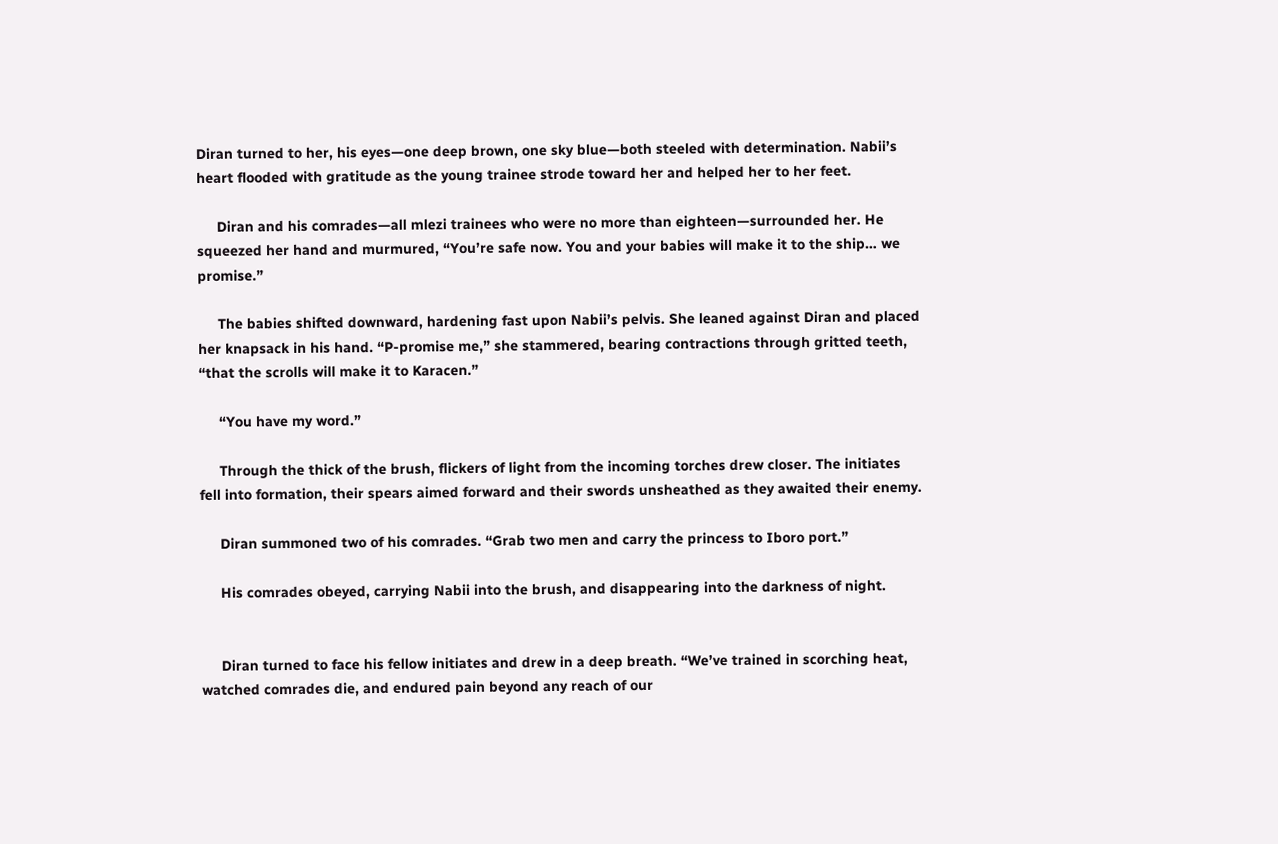Diran turned to her, his eyes—one deep brown, one sky blue—both steeled with determination. Nabii’s heart flooded with gratitude as the young trainee strode toward her and helped her to her feet.

     Diran and his comrades—all mlezi trainees who were no more than eighteen—surrounded her. He squeezed her hand and murmured, “You’re safe now. You and your babies will make it to the ship… we promise.”

     The babies shifted downward, hardening fast upon Nabii’s pelvis. She leaned against Diran and placed her knapsack in his hand. “P-promise me,” she stammered, bearing contractions through gritted teeth, “that the scrolls will make it to Karacen.”

     “You have my word.”

     Through the thick of the brush, flickers of light from the incoming torches drew closer. The initiates fell into formation, their spears aimed forward and their swords unsheathed as they awaited their enemy.

     Diran summoned two of his comrades. “Grab two men and carry the princess to Iboro port.”

     His comrades obeyed, carrying Nabii into the brush, and disappearing into the darkness of night.


     Diran turned to face his fellow initiates and drew in a deep breath. “We’ve trained in scorching heat, watched comrades die, and endured pain beyond any reach of our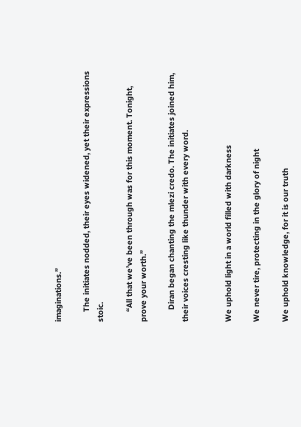imaginations.”

     The initiates nodded, their eyes widened, yet their expressions stoic.

     “All that we’ve been through was for this moment. Tonight, prove your worth.”

      Diran began chanting the mlezi credo. The initiates joined him, their voices cresting like thunder with every word.


We uphold light in a world filled with darkness

We never tire, protecting in the glory of night

We uphold knowledge, for it is our truth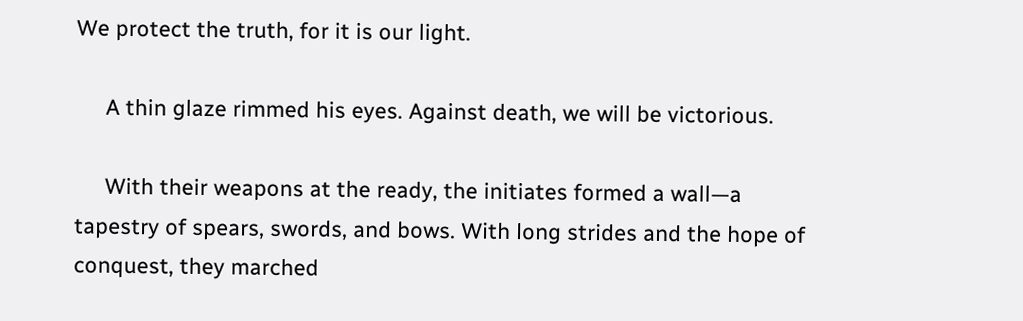We protect the truth, for it is our light.

     A thin glaze rimmed his eyes. Against death, we will be victorious.

     With their weapons at the ready, the initiates formed a wall—a tapestry of spears, swords, and bows. With long strides and the hope of conquest, they marched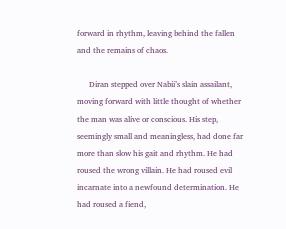forward in rhythm, leaving behind the fallen and the remains of chaos.

      Diran stepped over Nabii’s slain assailant, moving forward with little thought of whether the man was alive or conscious. His step, seemingly small and meaningless, had done far more than slow his gait and rhythm. He had roused the wrong villain. He had roused evil incarnate into a newfound determination. He had roused a fiend,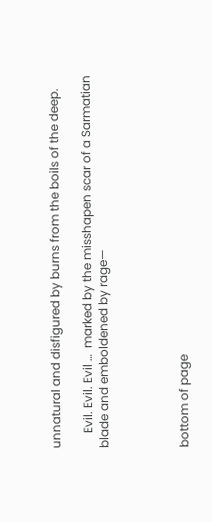unnatural and disfigured by burns from the boils of the deep.

     Evil. Evil. Evil …  marked by the misshapen scar of a Sarmatian blade and emboldened by rage—




bottom of page